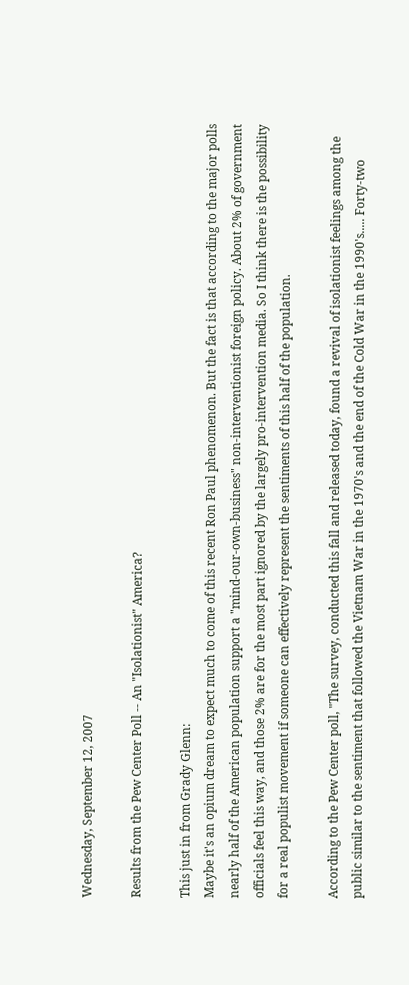Wednesday, September 12, 2007

Results from the Pew Center Poll -- An "Isolationist" America?

This just in from Grady Glenn:
Maybe it's an opium dream to expect much to come of this recent Ron Paul phenomenon. But the fact is that according to the major polls nearly half of the American population support a "mind-our-own-business" non-interventionist foreign policy. About 2% of government officials feel this way, and those 2% are for the most part ignored by the largely pro-intervention media. So I think there is the possibility for a real populist movement if someone can effectively represent the sentiments of this half of the population.

According to the Pew Center poll, "The survey, conducted this fall and released today, found a revival of isolationist feelings among the public similar to the sentiment that followed the Vietnam War in the 1970's and the end of the Cold War in the 1990's..... Forty-two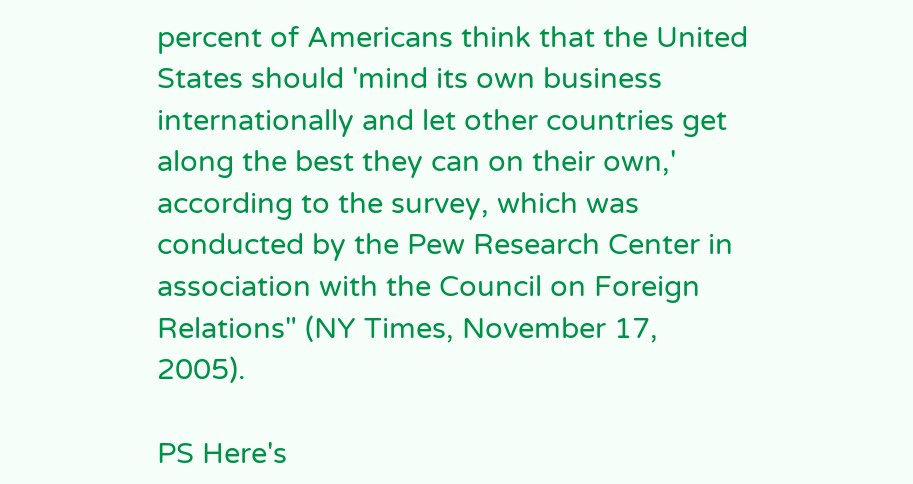percent of Americans think that the United States should 'mind its own business internationally and let other countries get along the best they can on their own,' according to the survey, which was conducted by the Pew Research Center in association with the Council on Foreign Relations" (NY Times, November 17, 2005).

PS Here's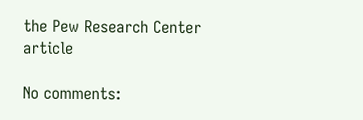the Pew Research Center article

No comments: